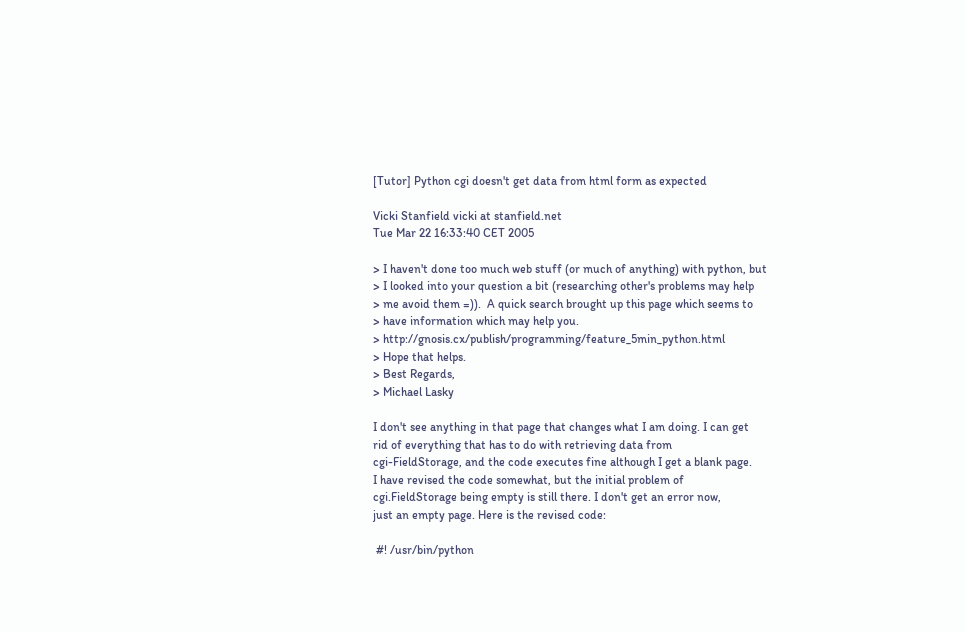[Tutor] Python cgi doesn't get data from html form as expected

Vicki Stanfield vicki at stanfield.net
Tue Mar 22 16:33:40 CET 2005

> I haven't done too much web stuff (or much of anything) with python, but
> I looked into your question a bit (researching other's problems may help
> me avoid them =)).  A quick search brought up this page which seems to
> have information which may help you.
> http://gnosis.cx/publish/programming/feature_5min_python.html
> Hope that helps.
> Best Regards,
> Michael Lasky

I don't see anything in that page that changes what I am doing. I can get
rid of everything that has to do with retrieving data from
cgi-FieldStorage, and the code executes fine although I get a blank page.
I have revised the code somewhat, but the initial problem of
cgi.FieldStorage being empty is still there. I don't get an error now,
just an empty page. Here is the revised code:

 #! /usr/bin/python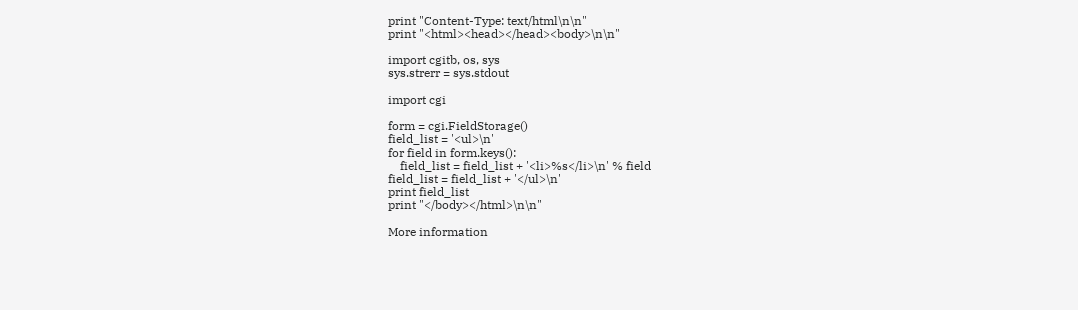print "Content-Type: text/html\n\n"
print "<html><head></head><body>\n\n"

import cgitb, os, sys
sys.strerr = sys.stdout

import cgi

form = cgi.FieldStorage()
field_list = '<ul>\n'
for field in form.keys():
    field_list = field_list + '<li>%s</li>\n' % field
field_list = field_list + '</ul>\n'
print field_list
print "</body></html>\n\n"

More information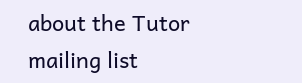about the Tutor mailing list